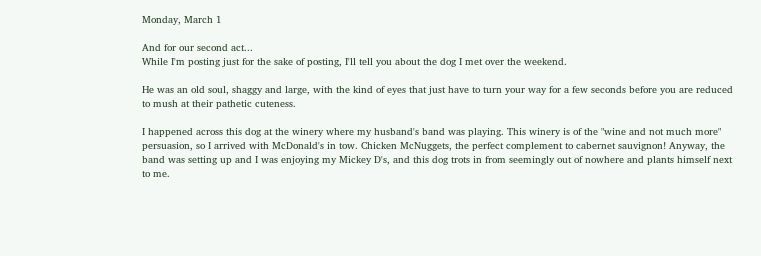Monday, March 1

And for our second act...
While I'm posting just for the sake of posting, I'll tell you about the dog I met over the weekend.

He was an old soul, shaggy and large, with the kind of eyes that just have to turn your way for a few seconds before you are reduced to mush at their pathetic cuteness.

I happened across this dog at the winery where my husband's band was playing. This winery is of the "wine and not much more" persuasion, so I arrived with McDonald's in tow. Chicken McNuggets, the perfect complement to cabernet sauvignon! Anyway, the band was setting up and I was enjoying my Mickey D's, and this dog trots in from seemingly out of nowhere and plants himself next to me.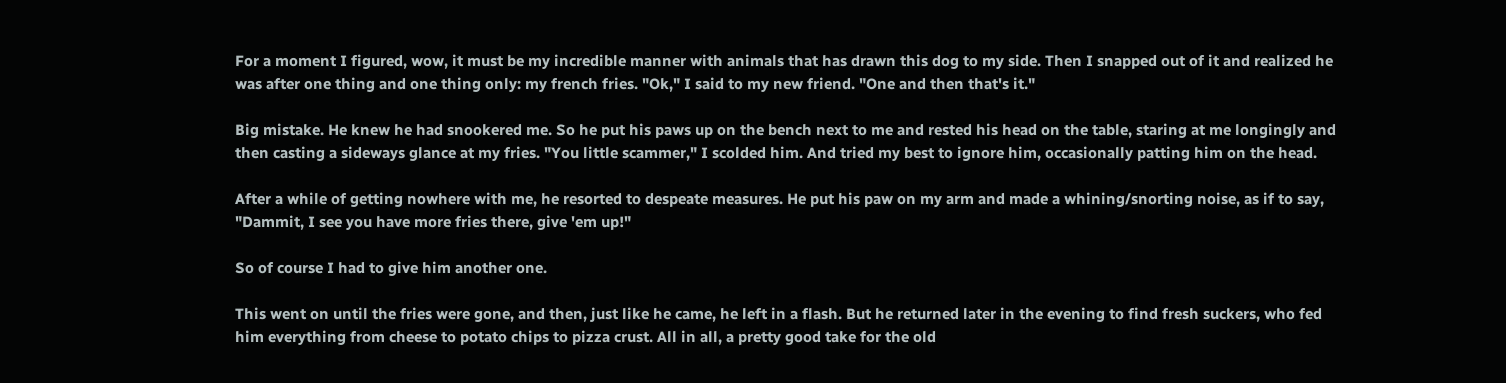For a moment I figured, wow, it must be my incredible manner with animals that has drawn this dog to my side. Then I snapped out of it and realized he was after one thing and one thing only: my french fries. "Ok," I said to my new friend. "One and then that's it."

Big mistake. He knew he had snookered me. So he put his paws up on the bench next to me and rested his head on the table, staring at me longingly and then casting a sideways glance at my fries. "You little scammer," I scolded him. And tried my best to ignore him, occasionally patting him on the head.

After a while of getting nowhere with me, he resorted to despeate measures. He put his paw on my arm and made a whining/snorting noise, as if to say, "Dammit, I see you have more fries there, give 'em up!"

So of course I had to give him another one.

This went on until the fries were gone, and then, just like he came, he left in a flash. But he returned later in the evening to find fresh suckers, who fed him everything from cheese to potato chips to pizza crust. All in all, a pretty good take for the old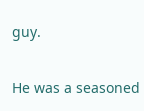guy.

He was a seasoned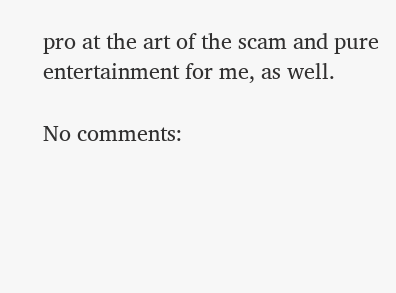pro at the art of the scam and pure entertainment for me, as well.

No comments: